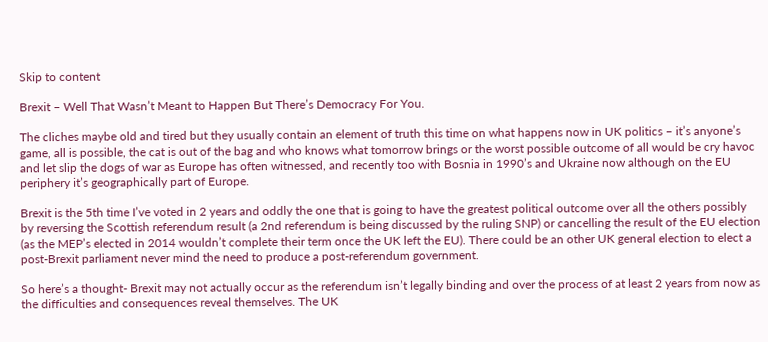Skip to content

Brexit – Well That Wasn’t Meant to Happen But There’s Democracy For You.

The cliches maybe old and tired but they usually contain an element of truth this time on what happens now in UK politics – it’s anyone’s game, all is possible, the cat is out of the bag and who knows what tomorrow brings or the worst possible outcome of all would be cry havoc and let slip the dogs of war as Europe has often witnessed, and recently too with Bosnia in 1990’s and Ukraine now although on the EU periphery it’s geographically part of Europe.

Brexit is the 5th time I’ve voted in 2 years and oddly the one that is going to have the greatest political outcome over all the others possibly by reversing the Scottish referendum result (a 2nd referendum is being discussed by the ruling SNP) or cancelling the result of the EU election (as the MEP’s elected in 2014 wouldn’t complete their term once the UK left the EU). There could be an other UK general election to elect a post-Brexit parliament never mind the need to produce a post-referendum government.

So here’s a thought- Brexit may not actually occur as the referendum isn’t legally binding and over the process of at least 2 years from now as the difficulties and consequences reveal themselves. The UK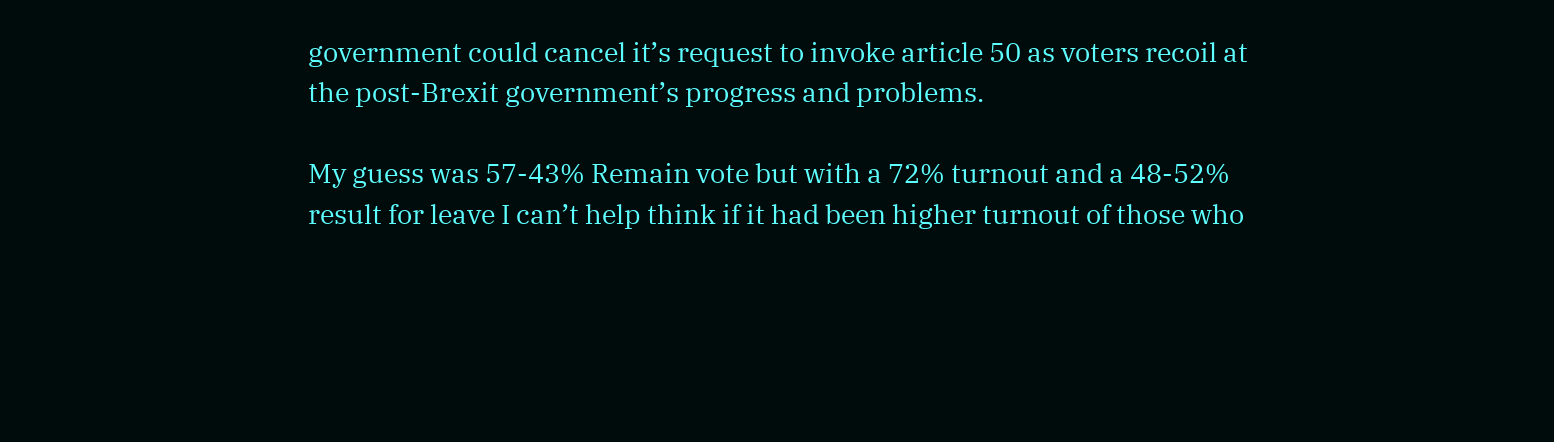government could cancel it’s request to invoke article 50 as voters recoil at the post-Brexit government’s progress and problems.

My guess was 57-43% Remain vote but with a 72% turnout and a 48-52% result for leave I can’t help think if it had been higher turnout of those who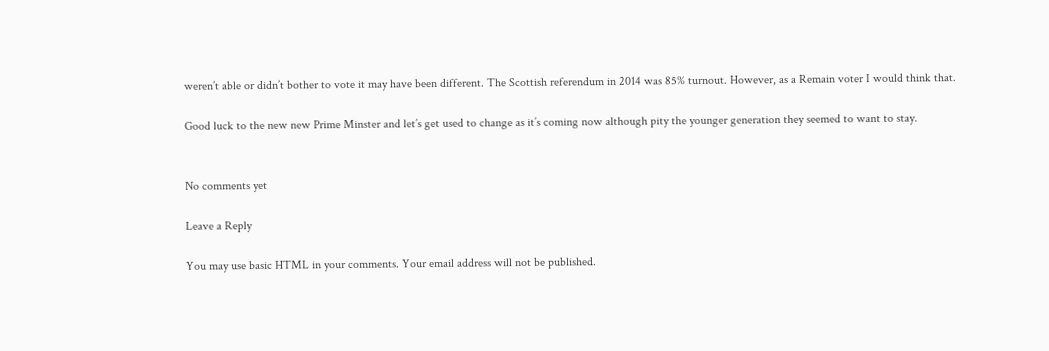weren’t able or didn’t bother to vote it may have been different. The Scottish referendum in 2014 was 85% turnout. However, as a Remain voter I would think that.

Good luck to the new new Prime Minster and let’s get used to change as it’s coming now although pity the younger generation they seemed to want to stay.


No comments yet

Leave a Reply

You may use basic HTML in your comments. Your email address will not be published.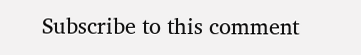Subscribe to this comment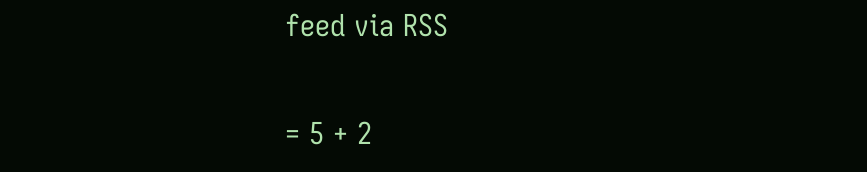feed via RSS

= 5 + 2